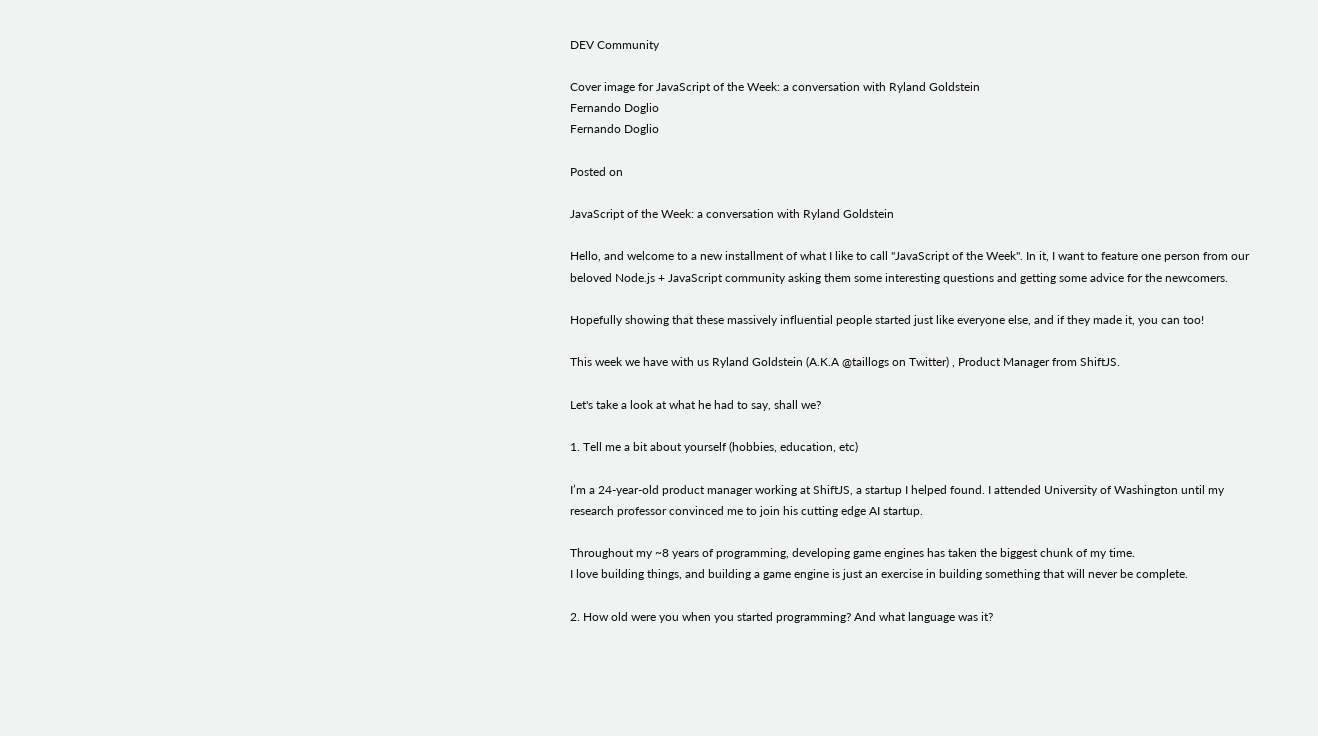DEV Community

Cover image for JavaScript of the Week: a conversation with Ryland Goldstein
Fernando Doglio
Fernando Doglio

Posted on

JavaScript of the Week: a conversation with Ryland Goldstein

Hello, and welcome to a new installment of what I like to call "JavaScript of the Week". In it, I want to feature one person from our beloved Node.js + JavaScript community asking them some interesting questions and getting some advice for the newcomers.

Hopefully showing that these massively influential people started just like everyone else, and if they made it, you can too!

This week we have with us Ryland Goldstein (A.K.A @taillogs on Twitter) , Product Manager from ShiftJS.

Let's take a look at what he had to say, shall we?

1. Tell me a bit about yourself (hobbies, education, etc)

I’m a 24-year-old product manager working at ShiftJS, a startup I helped found. I attended University of Washington until my research professor convinced me to join his cutting edge AI startup.

Throughout my ~8 years of programming, developing game engines has taken the biggest chunk of my time.
I love building things, and building a game engine is just an exercise in building something that will never be complete.

2. How old were you when you started programming? And what language was it?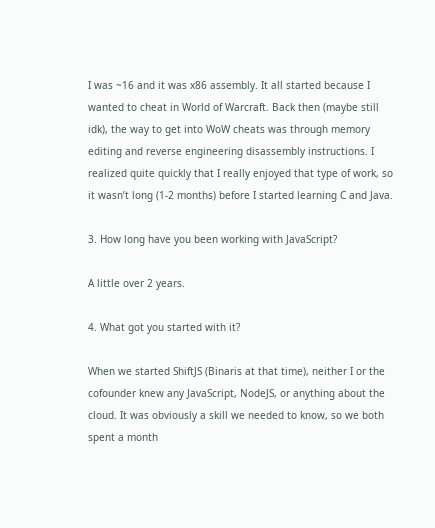I was ~16 and it was x86 assembly. It all started because I wanted to cheat in World of Warcraft. Back then (maybe still idk), the way to get into WoW cheats was through memory editing and reverse engineering disassembly instructions. I realized quite quickly that I really enjoyed that type of work, so it wasn’t long (1-2 months) before I started learning C and Java.

3. How long have you been working with JavaScript?

A little over 2 years.

4. What got you started with it?

When we started ShiftJS (Binaris at that time), neither I or the cofounder knew any JavaScript, NodeJS, or anything about the cloud. It was obviously a skill we needed to know, so we both spent a month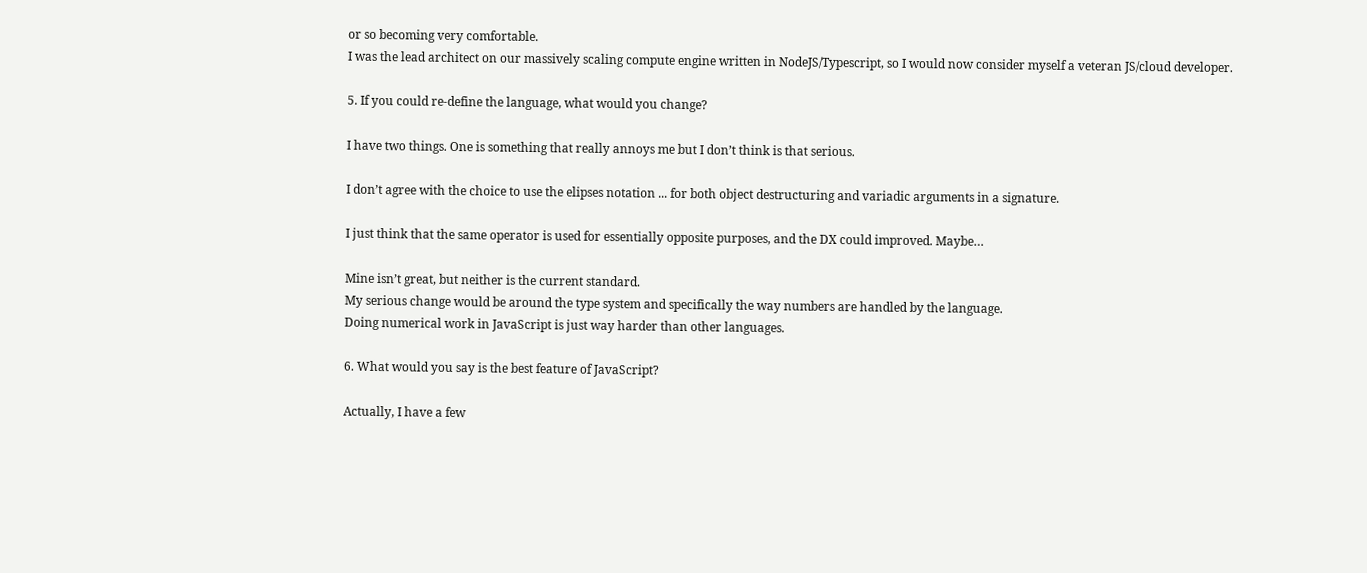or so becoming very comfortable.
I was the lead architect on our massively scaling compute engine written in NodeJS/Typescript, so I would now consider myself a veteran JS/cloud developer.

5. If you could re-define the language, what would you change?

I have two things. One is something that really annoys me but I don’t think is that serious.

I don’t agree with the choice to use the elipses notation ... for both object destructuring and variadic arguments in a signature.

I just think that the same operator is used for essentially opposite purposes, and the DX could improved. Maybe…

Mine isn’t great, but neither is the current standard.
My serious change would be around the type system and specifically the way numbers are handled by the language.
Doing numerical work in JavaScript is just way harder than other languages.

6. What would you say is the best feature of JavaScript?

Actually, I have a few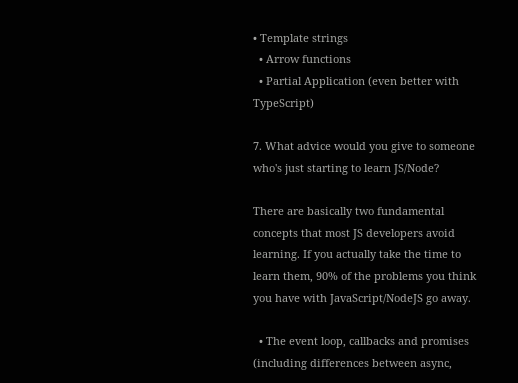• Template strings
  • Arrow functions
  • Partial Application (even better with TypeScript)

7. What advice would you give to someone who's just starting to learn JS/Node?

There are basically two fundamental concepts that most JS developers avoid learning. If you actually take the time to learn them, 90% of the problems you think you have with JavaScript/NodeJS go away.

  • The event loop, callbacks and promises (including differences between async,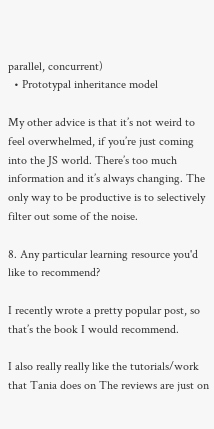parallel, concurrent)
  • Prototypal inheritance model

My other advice is that it’s not weird to feel overwhelmed, if you’re just coming into the JS world. There’s too much information and it’s always changing. The only way to be productive is to selectively filter out some of the noise.

8. Any particular learning resource you'd like to recommend?

I recently wrote a pretty popular post, so that’s the book I would recommend.

I also really really like the tutorials/work that Tania does on The reviews are just on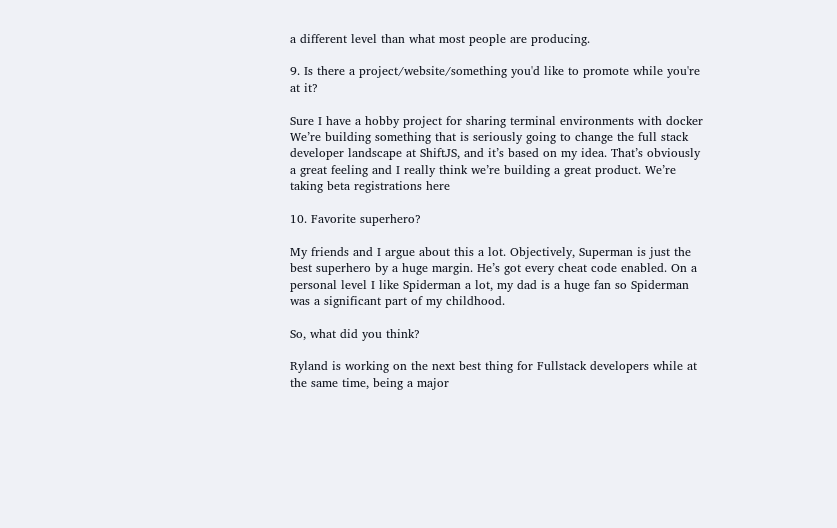a different level than what most people are producing.

9. Is there a project/website/something you'd like to promote while you're at it?

Sure I have a hobby project for sharing terminal environments with docker
We’re building something that is seriously going to change the full stack developer landscape at ShiftJS, and it’s based on my idea. That’s obviously a great feeling and I really think we’re building a great product. We’re taking beta registrations here

10. Favorite superhero?

My friends and I argue about this a lot. Objectively, Superman is just the best superhero by a huge margin. He’s got every cheat code enabled. On a personal level I like Spiderman a lot, my dad is a huge fan so Spiderman was a significant part of my childhood.

So, what did you think?

Ryland is working on the next best thing for Fullstack developers while at the same time, being a major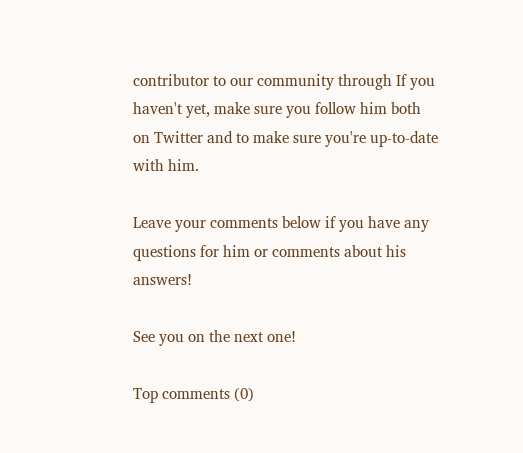contributor to our community through If you haven't yet, make sure you follow him both on Twitter and to make sure you're up-to-date with him.

Leave your comments below if you have any questions for him or comments about his answers!

See you on the next one!

Top comments (0)